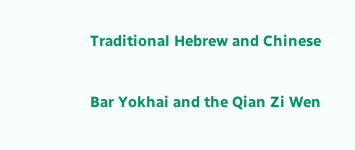Traditional Hebrew and Chinese

Bar Yokhai and the Qian Zi Wen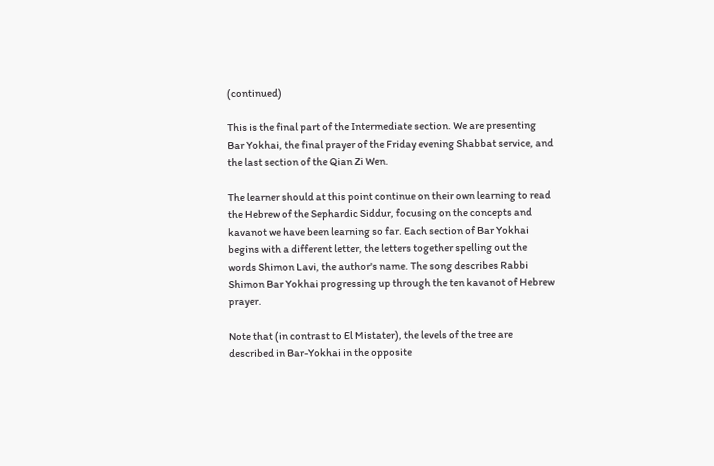(continued)

This is the final part of the Intermediate section. We are presenting Bar Yokhai, the final prayer of the Friday evening Shabbat service, and the last section of the Qian Zi Wen.

The learner should at this point continue on their own learning to read the Hebrew of the Sephardic Siddur, focusing on the concepts and kavanot we have been learning so far. Each section of Bar Yokhai begins with a different letter, the letters together spelling out the words Shimon Lavi, the author's name. The song describes Rabbi Shimon Bar Yokhai progressing up through the ten kavanot of Hebrew prayer.

Note that (in contrast to El Mistater), the levels of the tree are described in Bar-Yokhai in the opposite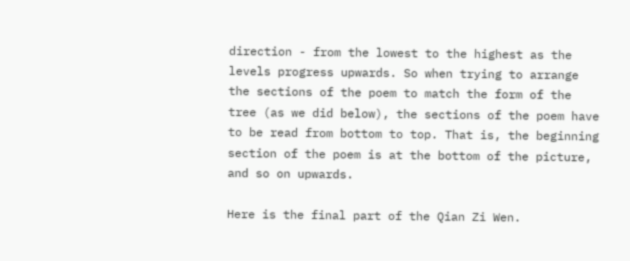direction - from the lowest to the highest as the levels progress upwards. So when trying to arrange the sections of the poem to match the form of the tree (as we did below), the sections of the poem have to be read from bottom to top. That is, the beginning section of the poem is at the bottom of the picture, and so on upwards.

Here is the final part of the Qian Zi Wen.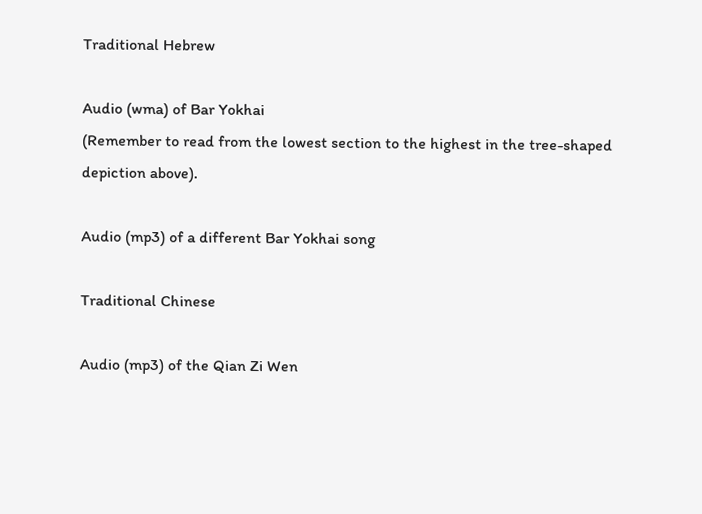Traditional Hebrew

Audio (wma) of Bar Yokhai
(Remember to read from the lowest section to the highest in the tree-shaped depiction above).

Audio (mp3) of a different Bar Yokhai song

Traditional Chinese

Audio (mp3) of the Qian Zi Wen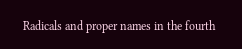Radicals and proper names in the fourth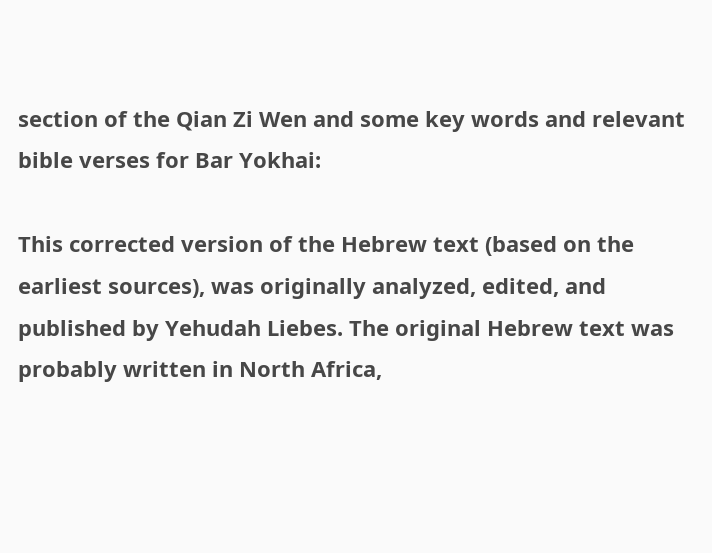section of the Qian Zi Wen and some key words and relevant bible verses for Bar Yokhai:

This corrected version of the Hebrew text (based on the earliest sources), was originally analyzed, edited, and published by Yehudah Liebes. The original Hebrew text was probably written in North Africa,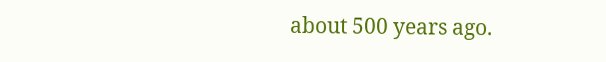about 500 years ago.